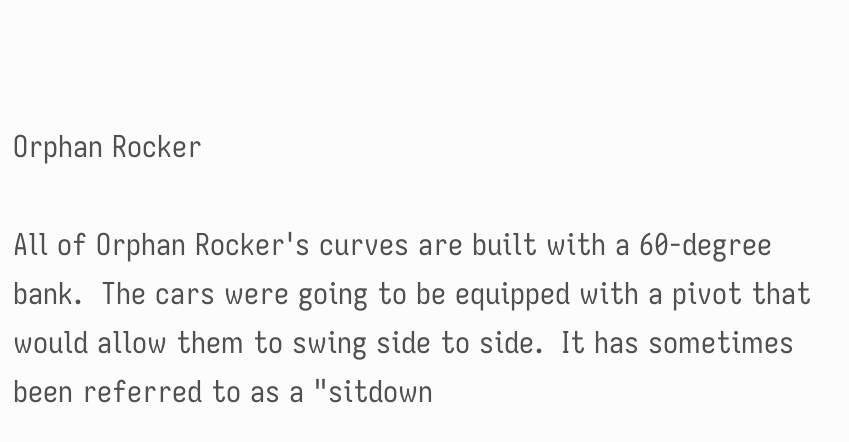Orphan Rocker

All of Orphan Rocker's curves are built with a 60-degree bank.  The cars were going to be equipped with a pivot that would allow them to swing side to side.  It has sometimes been referred to as a "sitdown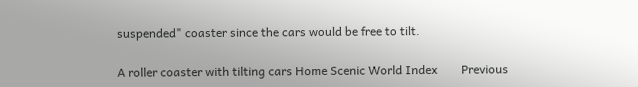suspended" coaster since the cars would be free to tilt.

A roller coaster with tilting cars Home Scenic World Index        Previous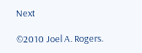Next

©2010 Joel A. Rogers.